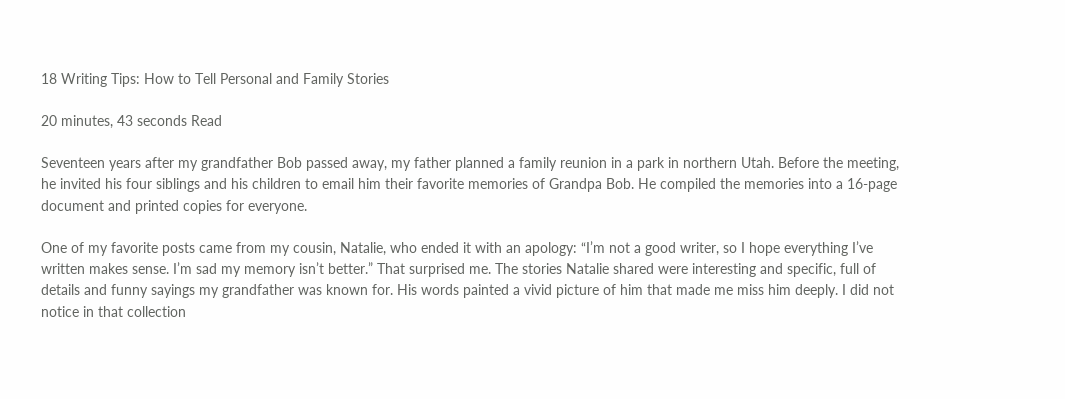18 Writing Tips: How to Tell Personal and Family Stories

20 minutes, 43 seconds Read

Seventeen years after my grandfather Bob passed away, my father planned a family reunion in a park in northern Utah. Before the meeting, he invited his four siblings and his children to email him their favorite memories of Grandpa Bob. He compiled the memories into a 16-page document and printed copies for everyone.

One of my favorite posts came from my cousin, Natalie, who ended it with an apology: “I’m not a good writer, so I hope everything I’ve written makes sense. I’m sad my memory isn’t better.” That surprised me. The stories Natalie shared were interesting and specific, full of details and funny sayings my grandfather was known for. His words painted a vivid picture of him that made me miss him deeply. I did not notice in that collection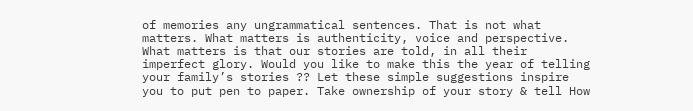of memories any ungrammatical sentences. That is not what matters. What matters is authenticity, voice and perspective. What matters is that our stories are told, in all their imperfect glory. Would you like to make this the year of telling your family’s stories ?? Let these simple suggestions inspire you to put pen to paper. Take ownership of your story & tell How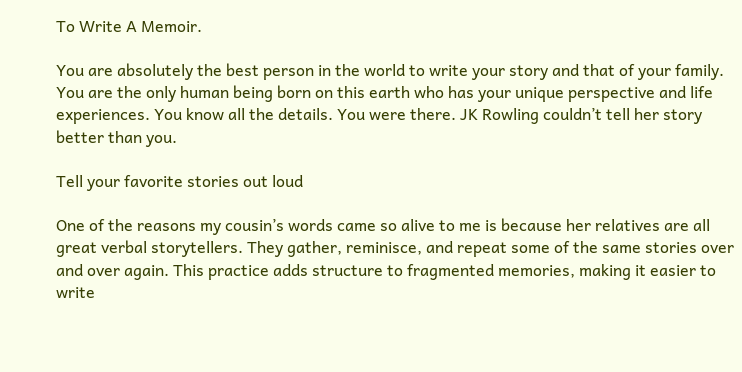To Write A Memoir.

You are absolutely the best person in the world to write your story and that of your family. You are the only human being born on this earth who has your unique perspective and life experiences. You know all the details. You were there. JK Rowling couldn’t tell her story better than you.

Tell your favorite stories out loud

One of the reasons my cousin’s words came so alive to me is because her relatives are all great verbal storytellers. They gather, reminisce, and repeat some of the same stories over and over again. This practice adds structure to fragmented memories, making it easier to write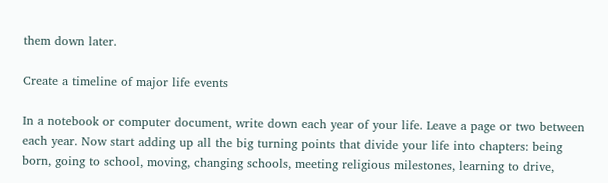them down later.

Create a timeline of major life events

In a notebook or computer document, write down each year of your life. Leave a page or two between each year. Now start adding up all the big turning points that divide your life into chapters: being born, going to school, moving, changing schools, meeting religious milestones, learning to drive,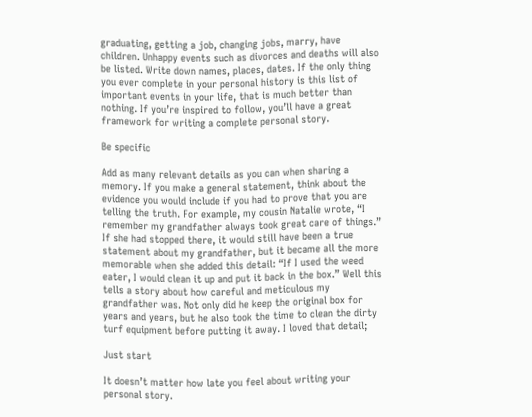graduating, getting a job, changing jobs, marry, have children. Unhappy events such as divorces and deaths will also be listed. Write down names, places, dates. If the only thing you ever complete in your personal history is this list of important events in your life, that is much better than nothing. If you’re inspired to follow, you’ll have a great framework for writing a complete personal story.

Be specific

Add as many relevant details as you can when sharing a memory. If you make a general statement, think about the evidence you would include if you had to prove that you are telling the truth. For example, my cousin Natalie wrote, “I remember my grandfather always took great care of things.” If she had stopped there, it would still have been a true statement about my grandfather, but it became all the more memorable when she added this detail: “If I used the weed eater, I would clean it up and put it back in the box.” Well this tells a story about how careful and meticulous my grandfather was. Not only did he keep the original box for years and years, but he also took the time to clean the dirty turf equipment before putting it away. I loved that detail;

Just start

It doesn’t matter how late you feel about writing your personal story.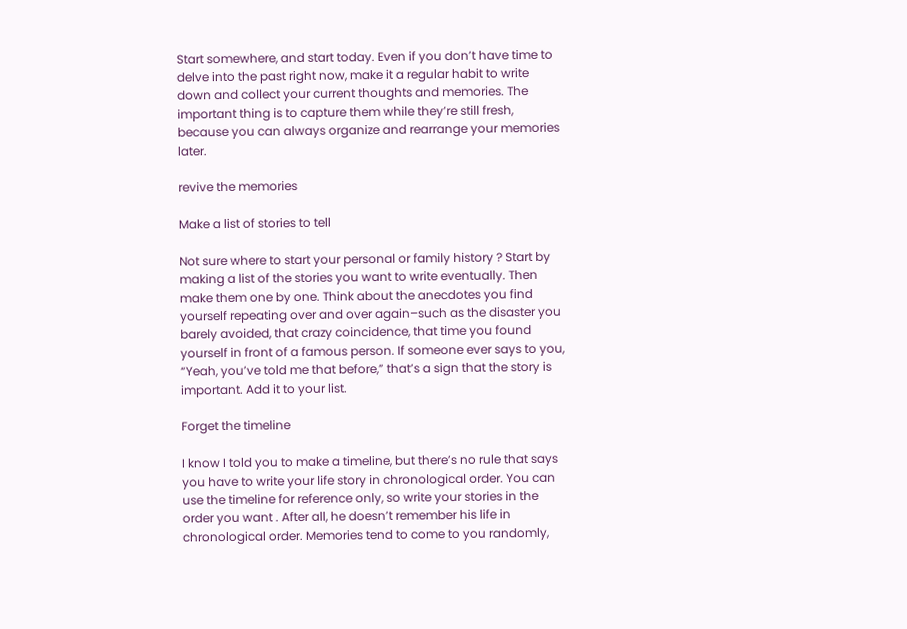Start somewhere, and start today. Even if you don’t have time to delve into the past right now, make it a regular habit to write down and collect your current thoughts and memories. The important thing is to capture them while they’re still fresh, because you can always organize and rearrange your memories later.

revive the memories

Make a list of stories to tell

Not sure where to start your personal or family history ? Start by making a list of the stories you want to write eventually. Then make them one by one. Think about the anecdotes you find yourself repeating over and over again–such as the disaster you barely avoided, that crazy coincidence, that time you found yourself in front of a famous person. If someone ever says to you, “Yeah, you’ve told me that before,” that’s a sign that the story is important. Add it to your list.

Forget the timeline

I know I told you to make a timeline, but there’s no rule that says you have to write your life story in chronological order. You can use the timeline for reference only, so write your stories in the order you want . After all, he doesn’t remember his life in chronological order. Memories tend to come to you randomly,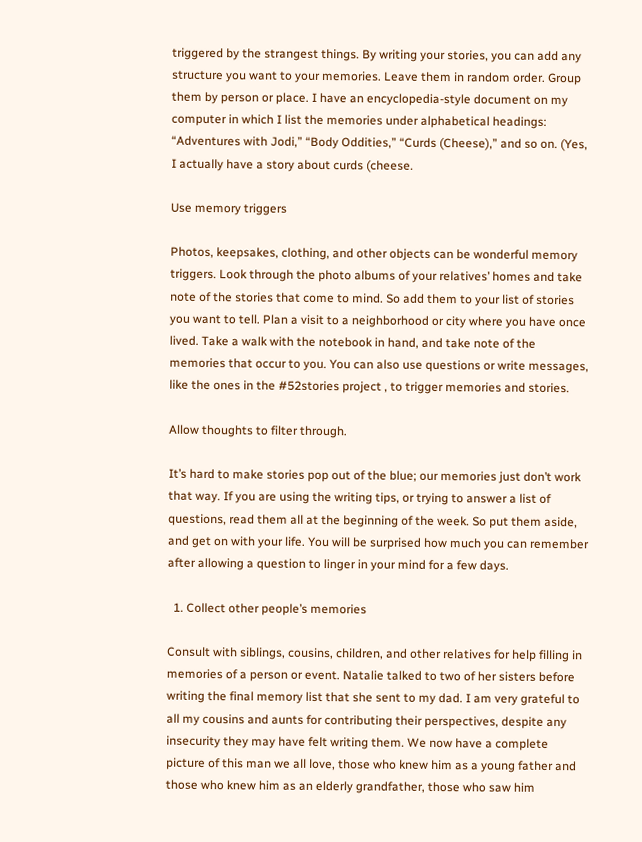triggered by the strangest things. By writing your stories, you can add any structure you want to your memories. Leave them in random order. Group them by person or place. I have an encyclopedia-style document on my computer in which I list the memories under alphabetical headings: “Adventures with Jodi,” “Body Oddities,” “Curds (Cheese),” and so on. (Yes, I actually have a story about curds (cheese.

Use memory triggers

Photos, keepsakes, clothing, and other objects can be wonderful memory triggers. Look through the photo albums of your relatives’ homes and take note of the stories that come to mind. So add them to your list of stories you want to tell. Plan a visit to a neighborhood or city where you have once lived. Take a walk with the notebook in hand, and take note of the memories that occur to you. You can also use questions or write messages, like the ones in the #52stories project , to trigger memories and stories.

Allow thoughts to filter through.

It’s hard to make stories pop out of the blue; our memories just don’t work that way. If you are using the writing tips, or trying to answer a list of questions, read them all at the beginning of the week. So put them aside, and get on with your life. You will be surprised how much you can remember after allowing a question to linger in your mind for a few days.

  1. Collect other people’s memories

Consult with siblings, cousins, children, and other relatives for help filling in memories of a person or event. Natalie talked to two of her sisters before writing the final memory list that she sent to my dad. I am very grateful to all my cousins and aunts for contributing their perspectives, despite any insecurity they may have felt writing them. We now have a complete picture of this man we all love, those who knew him as a young father and those who knew him as an elderly grandfather, those who saw him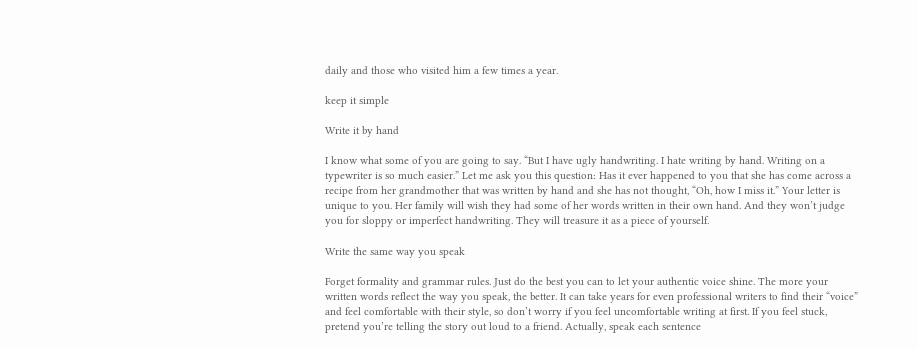daily and those who visited him a few times a year.

keep it simple

Write it by hand

I know what some of you are going to say. “But I have ugly handwriting. I hate writing by hand. Writing on a typewriter is so much easier.” Let me ask you this question: Has it ever happened to you that she has come across a recipe from her grandmother that was written by hand and she has not thought, “Oh, how I miss it.” Your letter is unique to you. Her family will wish they had some of her words written in their own hand. And they won’t judge you for sloppy or imperfect handwriting. They will treasure it as a piece of yourself.

Write the same way you speak

Forget formality and grammar rules. Just do the best you can to let your authentic voice shine. The more your written words reflect the way you speak, the better. It can take years for even professional writers to find their “voice” and feel comfortable with their style, so don’t worry if you feel uncomfortable writing at first. If you feel stuck, pretend you’re telling the story out loud to a friend. Actually, speak each sentence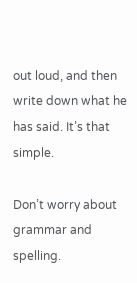out loud, and then write down what he has said. It’s that simple.

Don’t worry about grammar and spelling.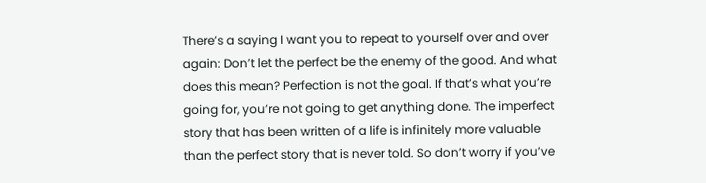There’s a saying I want you to repeat to yourself over and over again: Don’t let the perfect be the enemy of the good. And what does this mean? Perfection is not the goal. If that’s what you’re going for, you’re not going to get anything done. The imperfect story that has been written of a life is infinitely more valuable than the perfect story that is never told. So don’t worry if you’ve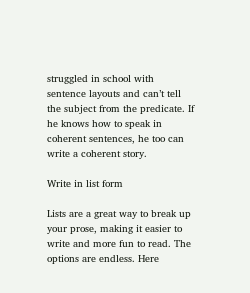struggled in school with sentence layouts and can’t tell the subject from the predicate. If he knows how to speak in coherent sentences, he too can write a coherent story.

Write in list form

Lists are a great way to break up your prose, making it easier to write and more fun to read. The options are endless. Here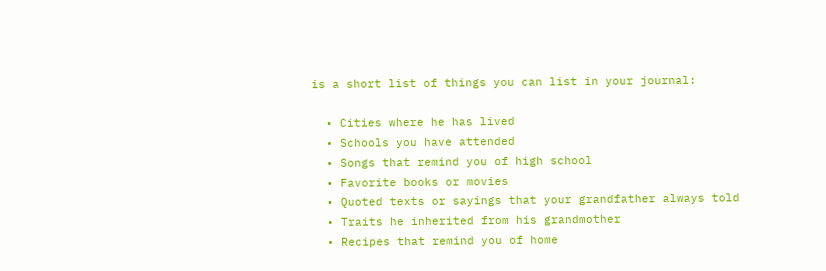is a short list of things you can list in your journal:

  • Cities where he has lived
  • Schools you have attended
  • Songs that remind you of high school
  • Favorite books or movies
  • Quoted texts or sayings that your grandfather always told
  • Traits he inherited from his grandmother
  • Recipes that remind you of home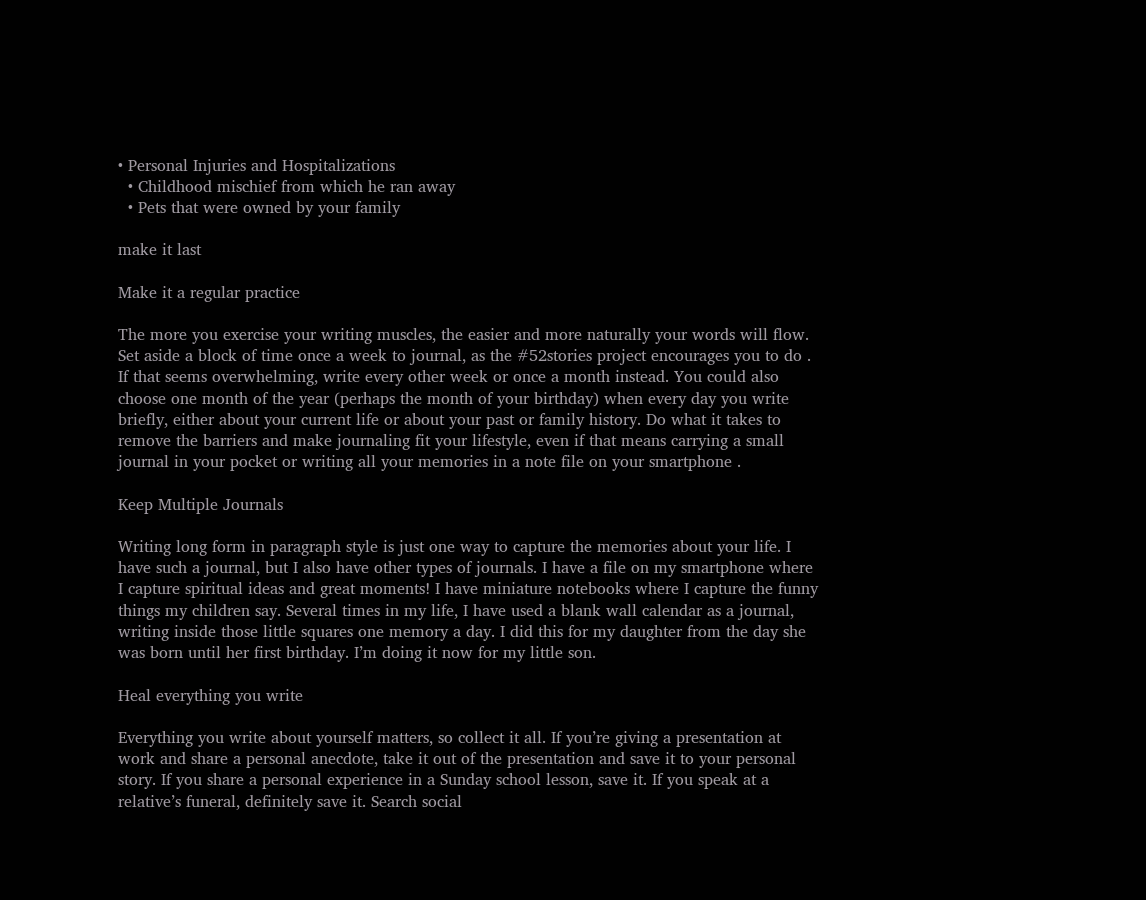• Personal Injuries and Hospitalizations
  • Childhood mischief from which he ran away
  • Pets that were owned by your family

make it last

Make it a regular practice

The more you exercise your writing muscles, the easier and more naturally your words will flow. Set aside a block of time once a week to journal, as the #52stories project encourages you to do . If that seems overwhelming, write every other week or once a month instead. You could also choose one month of the year (perhaps the month of your birthday) when every day you write briefly, either about your current life or about your past or family history. Do what it takes to remove the barriers and make journaling fit your lifestyle, even if that means carrying a small journal in your pocket or writing all your memories in a note file on your smartphone .

Keep Multiple Journals

Writing long form in paragraph style is just one way to capture the memories about your life. I have such a journal, but I also have other types of journals. I have a file on my smartphone where I capture spiritual ideas and great moments! I have miniature notebooks where I capture the funny things my children say. Several times in my life, I have used a blank wall calendar as a journal, writing inside those little squares one memory a day. I did this for my daughter from the day she was born until her first birthday. I’m doing it now for my little son.

Heal everything you write

Everything you write about yourself matters, so collect it all. If you’re giving a presentation at work and share a personal anecdote, take it out of the presentation and save it to your personal story. If you share a personal experience in a Sunday school lesson, save it. If you speak at a relative’s funeral, definitely save it. Search social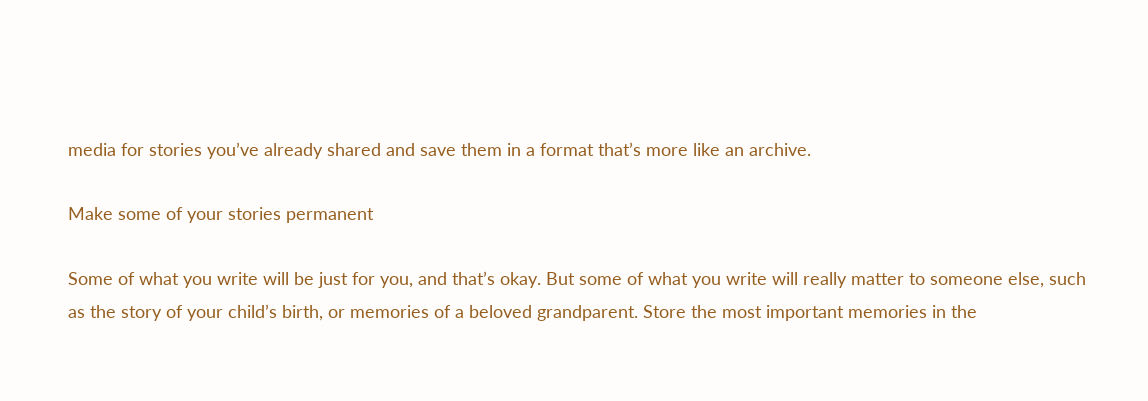media for stories you’ve already shared and save them in a format that’s more like an archive.

Make some of your stories permanent

Some of what you write will be just for you, and that’s okay. But some of what you write will really matter to someone else, such as the story of your child’s birth, or memories of a beloved grandparent. Store the most important memories in the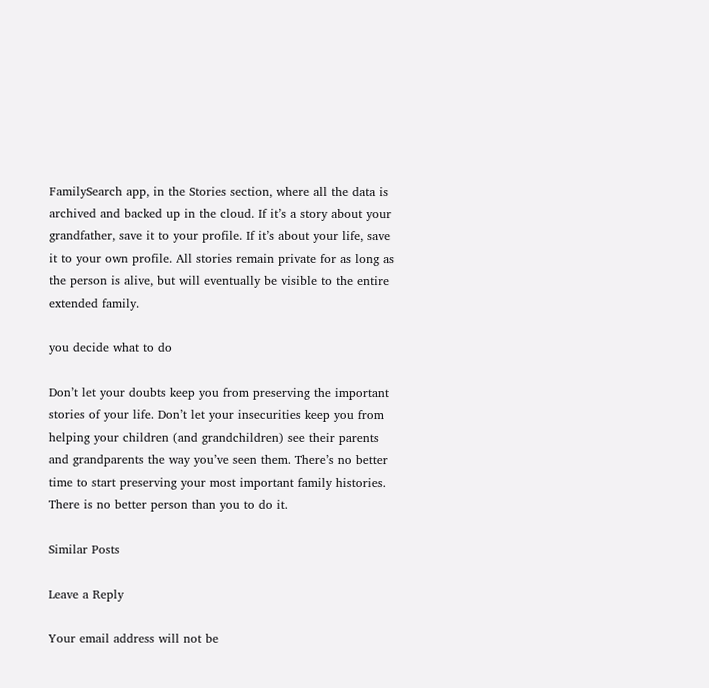FamilySearch app, in the Stories section, where all the data is archived and backed up in the cloud. If it’s a story about your grandfather, save it to your profile. If it’s about your life, save it to your own profile. All stories remain private for as long as the person is alive, but will eventually be visible to the entire extended family.

you decide what to do

Don’t let your doubts keep you from preserving the important stories of your life. Don’t let your insecurities keep you from helping your children (and grandchildren) see their parents and grandparents the way you’ve seen them. There’s no better time to start preserving your most important family histories. There is no better person than you to do it.

Similar Posts

Leave a Reply

Your email address will not be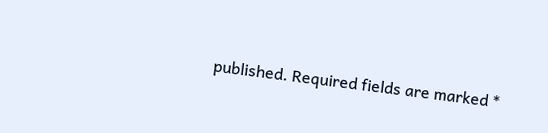published. Required fields are marked *